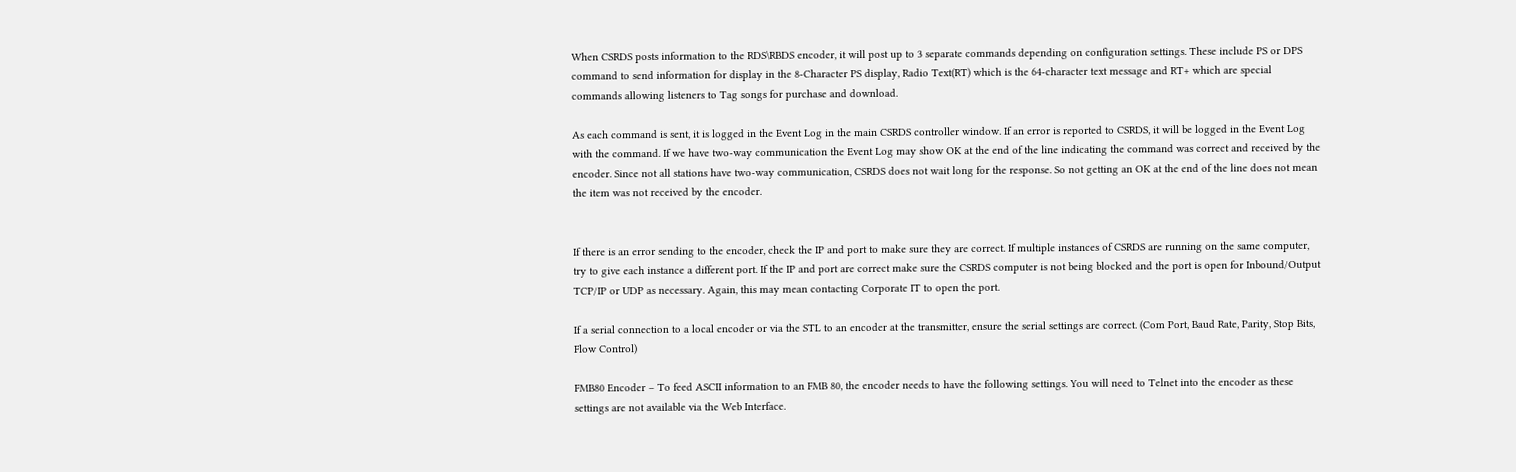When CSRDS posts information to the RDS\RBDS encoder, it will post up to 3 separate commands depending on configuration settings. These include PS or DPS command to send information for display in the 8-Character PS display, Radio Text(RT) which is the 64-character text message and RT+ which are special commands allowing listeners to Tag songs for purchase and download.

As each command is sent, it is logged in the Event Log in the main CSRDS controller window. If an error is reported to CSRDS, it will be logged in the Event Log with the command. If we have two-way communication the Event Log may show OK at the end of the line indicating the command was correct and received by the encoder. Since not all stations have two-way communication, CSRDS does not wait long for the response. So not getting an OK at the end of the line does not mean the item was not received by the encoder.


If there is an error sending to the encoder, check the IP and port to make sure they are correct. If multiple instances of CSRDS are running on the same computer, try to give each instance a different port. If the IP and port are correct make sure the CSRDS computer is not being blocked and the port is open for Inbound/Output TCP/IP or UDP as necessary. Again, this may mean contacting Corporate IT to open the port.

If a serial connection to a local encoder or via the STL to an encoder at the transmitter, ensure the serial settings are correct. (Com Port, Baud Rate, Parity, Stop Bits, Flow Control)

FMB80 Encoder – To feed ASCII information to an FMB 80, the encoder needs to have the following settings. You will need to Telnet into the encoder as these settings are not available via the Web Interface.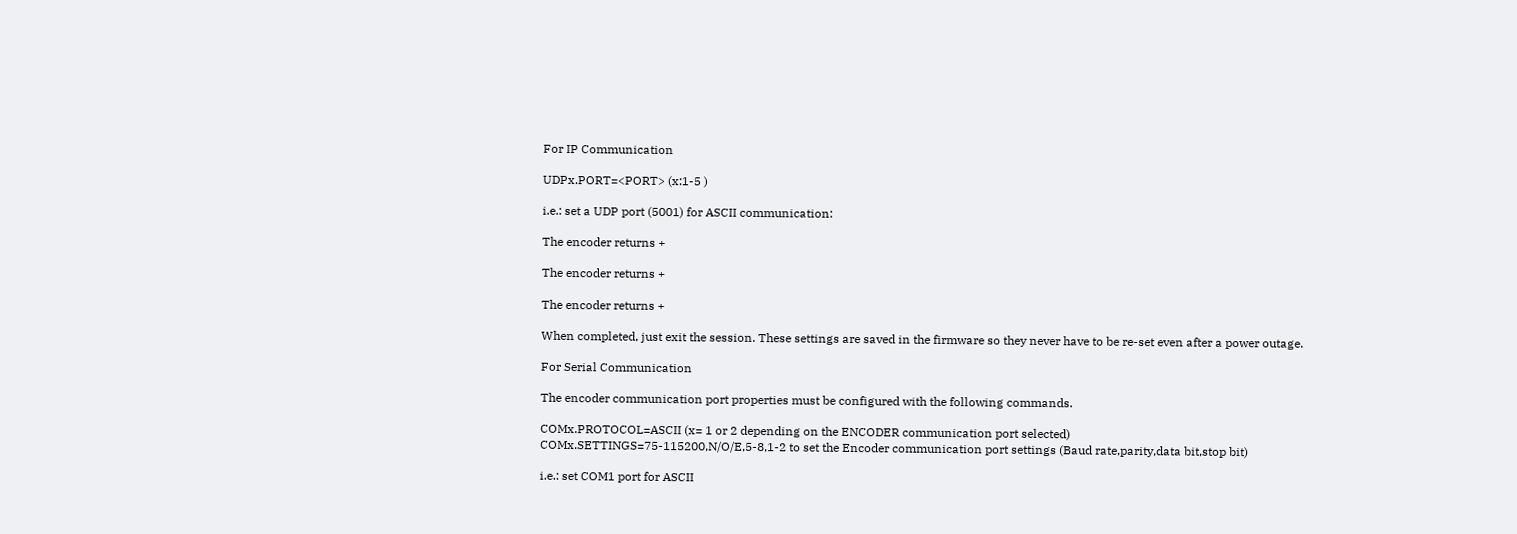For IP Communication

UDPx.PORT=<PORT> (x:1-5 )

i.e.: set a UDP port (5001) for ASCII communication:

The encoder returns +

The encoder returns +

The encoder returns +

When completed, just exit the session. These settings are saved in the firmware so they never have to be re-set even after a power outage.

For Serial Communication

The encoder communication port properties must be configured with the following commands.

COMx.PROTOCOL=ASCII (x= 1 or 2 depending on the ENCODER communication port selected)
COMx.SETTINGS=75-115200,N/O/E,5-8,1-2 to set the Encoder communication port settings (Baud rate,parity,data bit,stop bit)

i.e.: set COM1 port for ASCII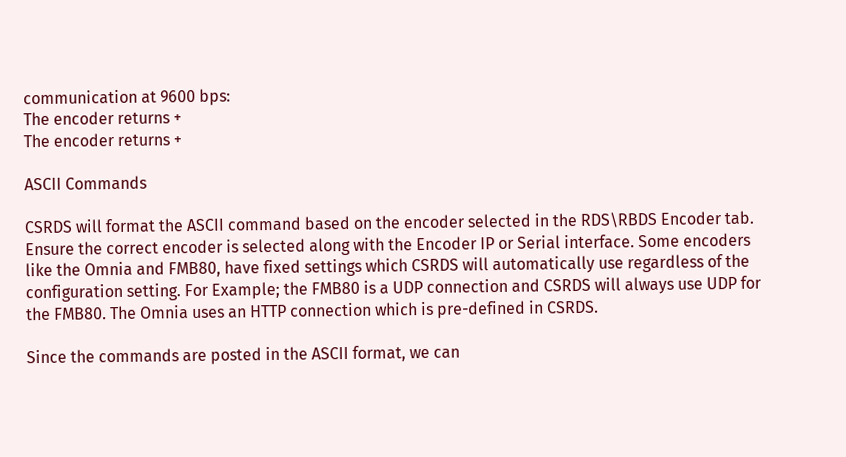communication at 9600 bps:
The encoder returns +
The encoder returns +

ASCII Commands

CSRDS will format the ASCII command based on the encoder selected in the RDS\RBDS Encoder tab. Ensure the correct encoder is selected along with the Encoder IP or Serial interface. Some encoders like the Omnia and FMB80, have fixed settings which CSRDS will automatically use regardless of the configuration setting. For Example; the FMB80 is a UDP connection and CSRDS will always use UDP for the FMB80. The Omnia uses an HTTP connection which is pre-defined in CSRDS.

Since the commands are posted in the ASCII format, we can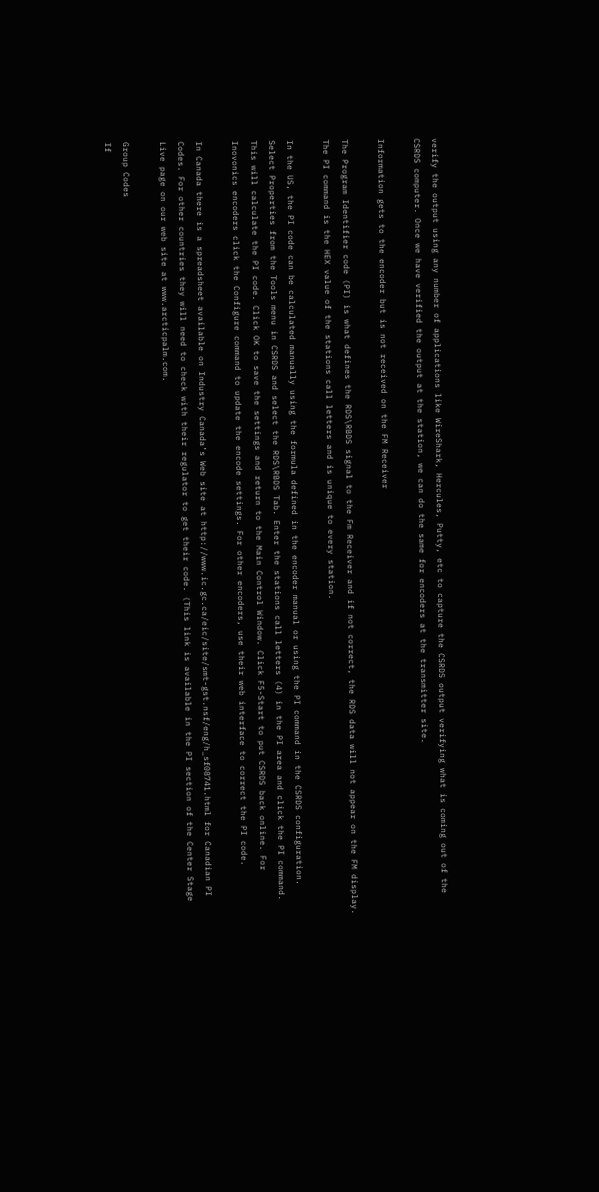verify the output using any number of applications like WireShark, Hercules, Putty, etc to capture the CSRDS output verifying what is coming out of the CSRDS computer. Once we have verified the output at the station, we can do the same for encoders at the transmitter site.

Information gets to the encoder but is not received on the FM Receiver

The Program Identifier code (PI) is what defines the RDS\RBDS signal to the Fm Receiver and if not correct, the RDS data will not appear on the FM display. The PI command is the HEX value of the stations call letters and is unique to every station.

In the US, the PI code can be calculated manually using the formula defined in the encoder manual or using the PI command in the CSRDS configuration. Select Properties from the Tools menu in CSRDS and select the RDS\RBDS Tab. Enter the stations call letters (4) in the PI area and click the PI command. This will calculate the PI code. Click OK to save the settings and return to the Main Control Window. Click F5-Start to put CSRDS back online. For Inovonics encoders click the Configure command to update the encode settings. For other encoders, use their web interface to correct the PI code.

In Canada there is a spreadsheet available on Industry Canada’s Web site at http://www.ic.gc.ca/eic/site/smt-gst.nsf/eng/h_sf08741.html for Canadian PI Codes. For other countries they will need to check with their regulator to get their code. (This link is available in the PI section of the Center Stage Live page on our web site at www.arcticpalm.com.

Group Codes
If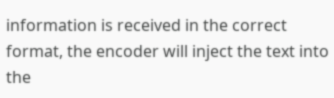information is received in the correct format, the encoder will inject the text into the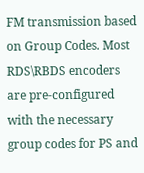FM transmission based on Group Codes. Most RDS\RBDS encoders are pre-configured with the necessary group codes for PS and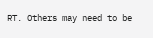RT. Others may need to be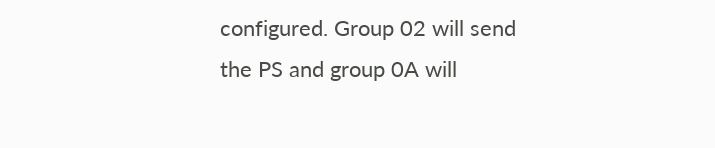configured. Group 02 will send the PS and group 0A will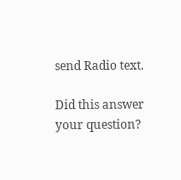send Radio text.

Did this answer your question?